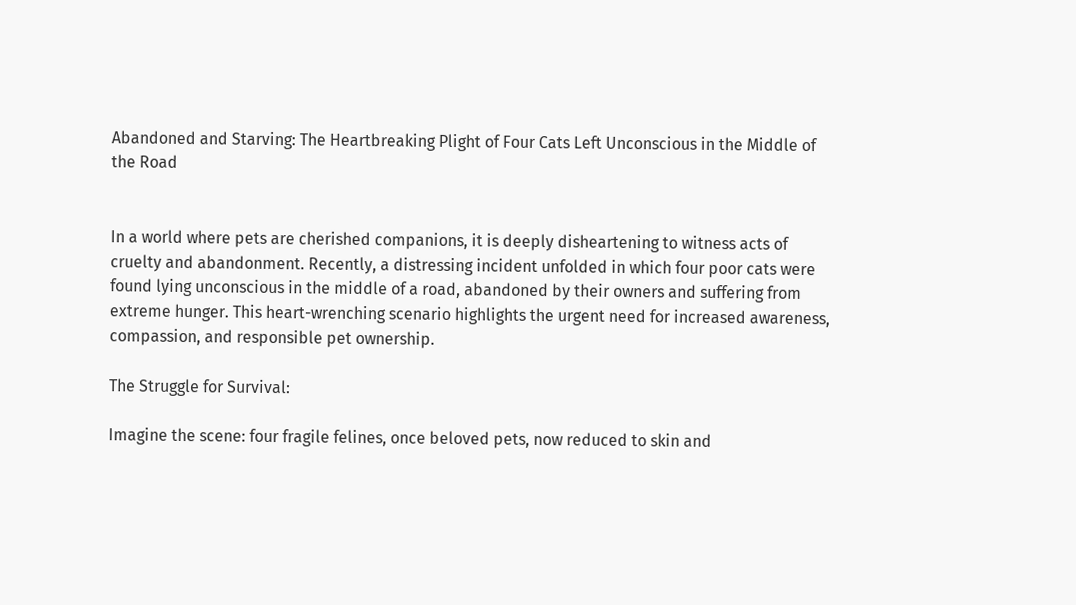Abandoned and Starving: The Heartbreaking Plight of Four Cats Left Unconscious in the Middle of the Road


In a world where pets are cherished companions, it is deeply disheartening to witness acts of cruelty and abandonment. Recently, a distressing incident unfolded in which four poor cats were found lying unconscious in the middle of a road, abandoned by their owners and suffering from extreme hunger. This heart-wrenching scenario highlights the urgent need for increased awareness, compassion, and responsible pet ownership.

The Struggle for Survival:

Imagine the scene: four fragile felines, once beloved pets, now reduced to skin and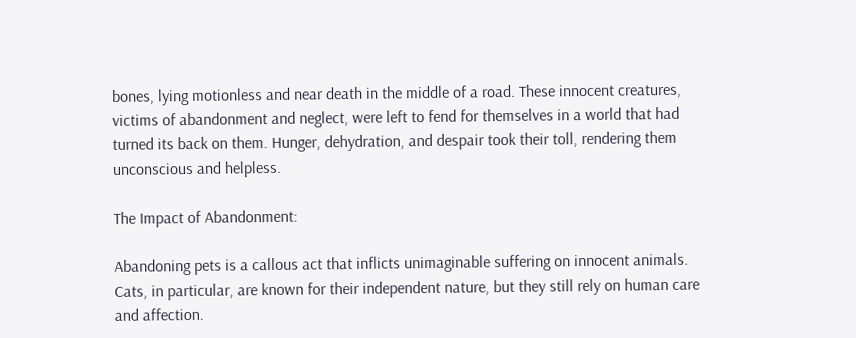bones, lying motionless and near death in the middle of a road. These innocent creatures, victims of abandonment and neglect, were left to fend for themselves in a world that had turned its back on them. Hunger, dehydration, and despair took their toll, rendering them unconscious and helpless.

The Impact of Abandonment:

Abandoning pets is a callous act that inflicts unimaginable suffering on innocent animals. Cats, in particular, are known for their independent nature, but they still rely on human care and affection.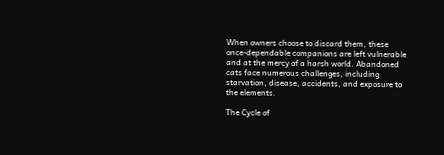When owners choose to discard them, these once-dependable companions are left vulnerable and at the mercy of a harsh world. Abandoned cats face numerous challenges, including starvation, disease, accidents, and exposure to the elements.

The Cycle of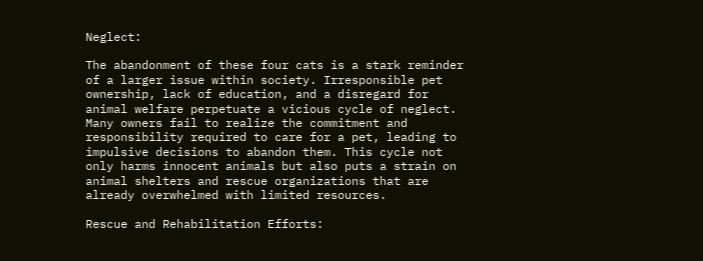Neglect:

The abandonment of these four cats is a stark reminder of a larger issue within society. Irresponsible pet ownership, lack of education, and a disregard for animal welfare perpetuate a vicious cycle of neglect. Many owners fail to realize the commitment and responsibility required to care for a pet, leading to impulsive decisions to abandon them. This cycle not only harms innocent animals but also puts a strain on animal shelters and rescue organizations that are already overwhelmed with limited resources.

Rescue and Rehabilitation Efforts: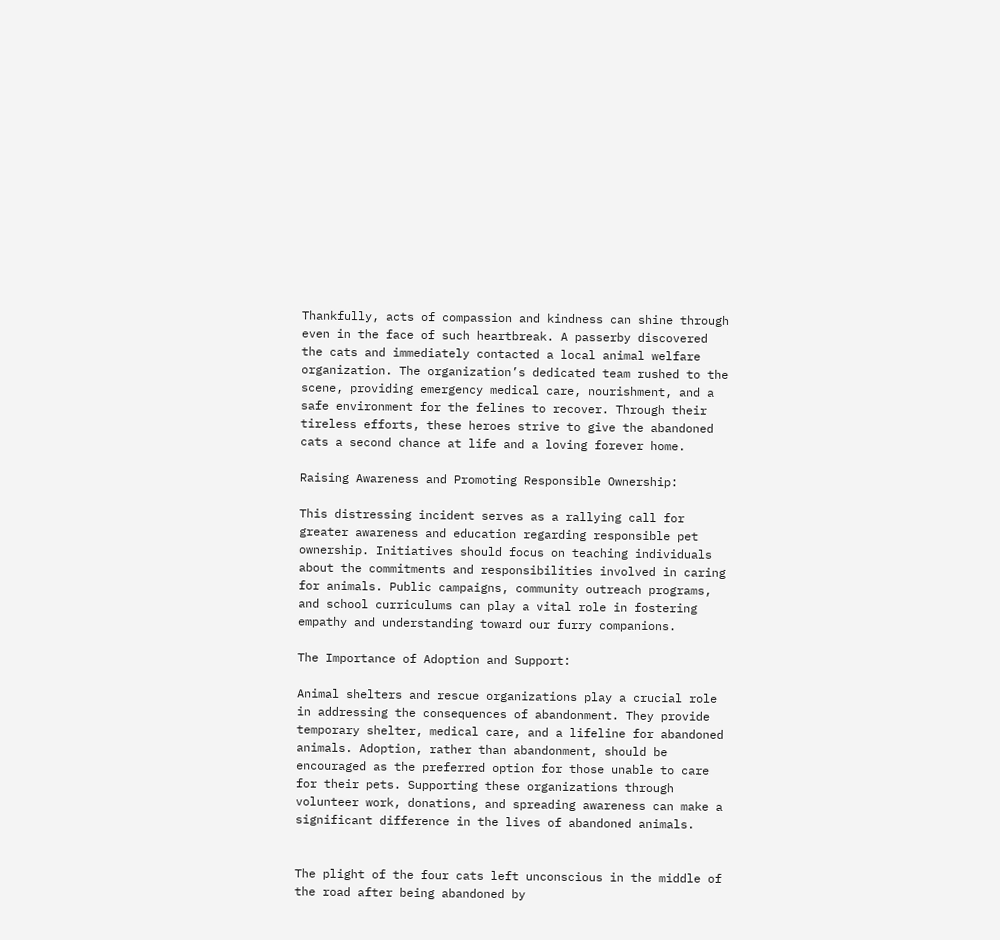Thankfully, acts of compassion and kindness can shine through even in the face of such heartbreak. A passerby discovered the cats and immediately contacted a local animal welfare organization. The organization’s dedicated team rushed to the scene, providing emergency medical care, nourishment, and a safe environment for the felines to recover. Through their tireless efforts, these heroes strive to give the abandoned cats a second chance at life and a loving forever home.

Raising Awareness and Promoting Responsible Ownership:

This distressing incident serves as a rallying call for greater awareness and education regarding responsible pet ownership. Initiatives should focus on teaching individuals about the commitments and responsibilities involved in caring for animals. Public campaigns, community outreach programs, and school curriculums can play a vital role in fostering empathy and understanding toward our furry companions.

The Importance of Adoption and Support:

Animal shelters and rescue organizations play a crucial role in addressing the consequences of abandonment. They provide temporary shelter, medical care, and a lifeline for abandoned animals. Adoption, rather than abandonment, should be encouraged as the preferred option for those unable to care for their pets. Supporting these organizations through volunteer work, donations, and spreading awareness can make a significant difference in the lives of abandoned animals.


The plight of the four cats left unconscious in the middle of the road after being abandoned by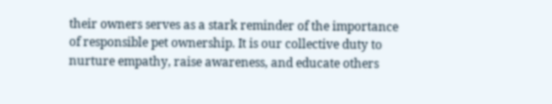their owners serves as a stark reminder of the importance of responsible pet ownership. It is our collective duty to nurture empathy, raise awareness, and educate others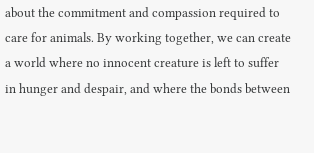about the commitment and compassion required to care for animals. By working together, we can create a world where no innocent creature is left to suffer in hunger and despair, and where the bonds between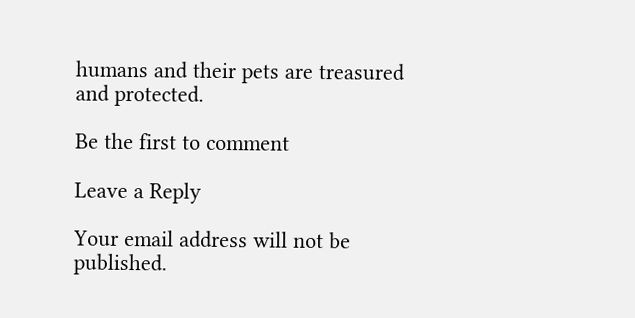humans and their pets are treasured and protected.

Be the first to comment

Leave a Reply

Your email address will not be published.